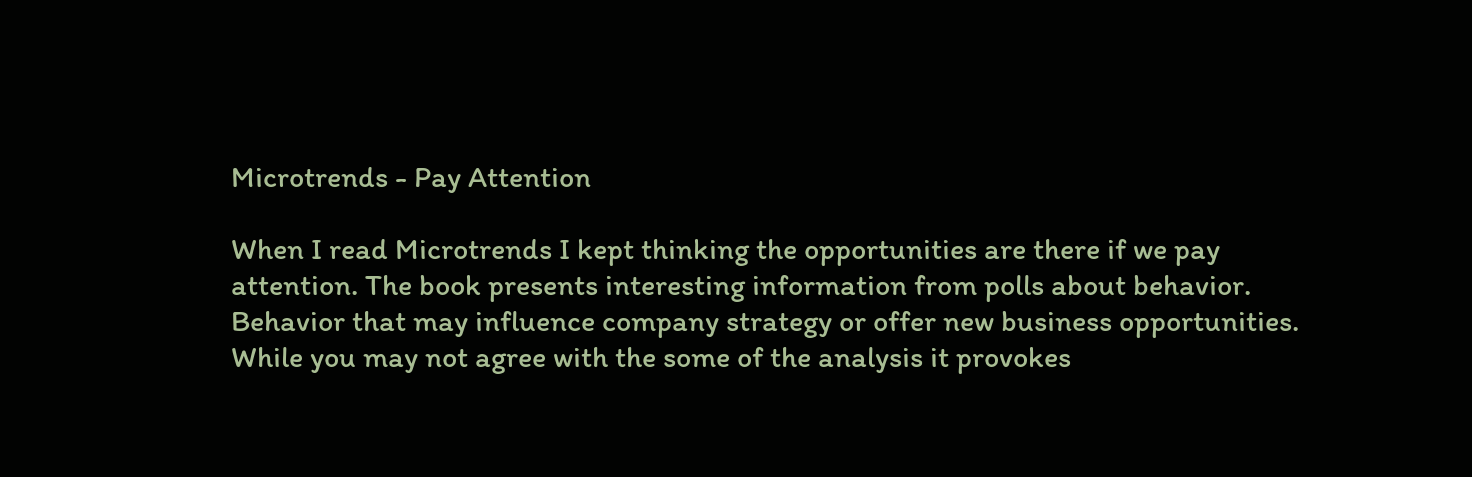Microtrends - Pay Attention

When I read Microtrends I kept thinking the opportunities are there if we pay attention. The book presents interesting information from polls about behavior. Behavior that may influence company strategy or offer new business opportunities. While you may not agree with the some of the analysis it provokes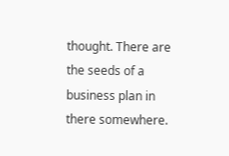thought. There are the seeds of a business plan in there somewhere.